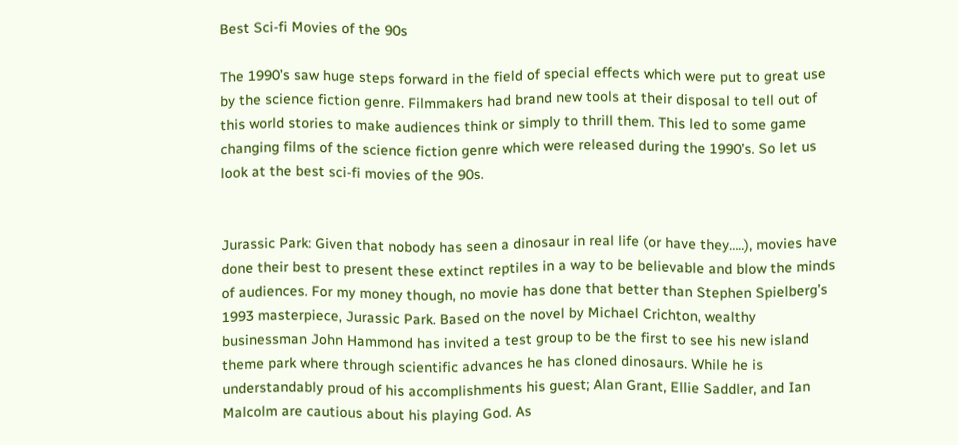Best Sci-fi Movies of the 90s

The 1990’s saw huge steps forward in the field of special effects which were put to great use by the science fiction genre. Filmmakers had brand new tools at their disposal to tell out of this world stories to make audiences think or simply to thrill them. This led to some game changing films of the science fiction genre which were released during the 1990’s. So let us look at the best sci-fi movies of the 90s.


Jurassic Park: Given that nobody has seen a dinosaur in real life (or have they…..), movies have done their best to present these extinct reptiles in a way to be believable and blow the minds of audiences. For my money though, no movie has done that better than Stephen Spielberg’s 1993 masterpiece, Jurassic Park. Based on the novel by Michael Crichton, wealthy businessman John Hammond has invited a test group to be the first to see his new island theme park where through scientific advances he has cloned dinosaurs. While he is understandably proud of his accomplishments his guest; Alan Grant, Ellie Saddler, and Ian Malcolm are cautious about his playing God. As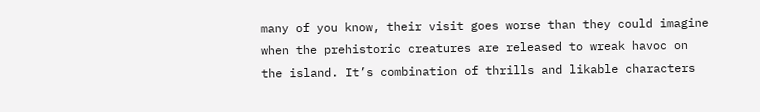many of you know, their visit goes worse than they could imagine when the prehistoric creatures are released to wreak havoc on the island. It’s combination of thrills and likable characters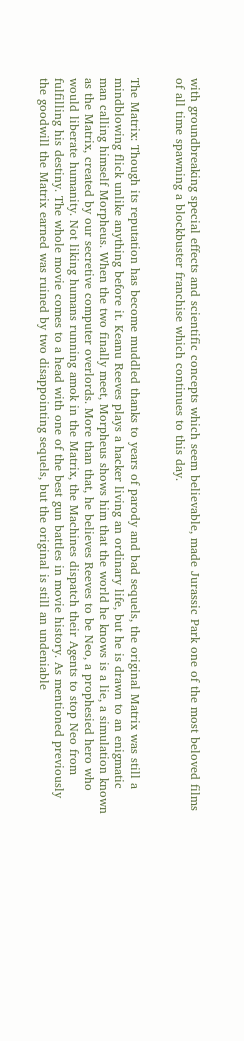with groundbreaking special effects and scientific concepts which seem believable, made Jurassic Park one of the most beloved films of all time spawning a blockbuster franchise which continues to this day.


The Matrix: Though its reputation has become muddled thanks to years of parody and bad sequels, the original Matrix was still a mindblowing flick unlike anything before it. Keanu Reeves plays a hacker living an ordinary life, but he is drawn to an enigmatic man calling himself Morpheus. When the two finally meet, Morpheus shows him that the world he knows is a lie, a simulation known as the Matrix, created by our secretive computer overlords. More than that, he believes Reeves to be Neo, a prophesied hero who would liberate humanity. Not liking humans running amok in the Matrix, the Machines dispatch their Agents to stop Neo from fulfilling his destiny. The whole movie comes to a head with one of the best gun battles in movie history. As mentioned previously the goodwill the Matrix earned was ruined by two disappointing sequels, but the original is still an undeniable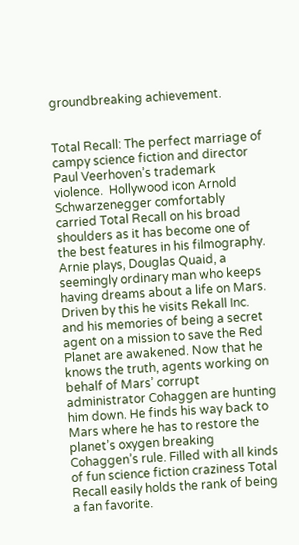groundbreaking achievement.


Total Recall: The perfect marriage of campy science fiction and director Paul Veerhoven’s trademark violence.  Hollywood icon Arnold Schwarzenegger comfortably carried Total Recall on his broad shoulders as it has become one of the best features in his filmography. Arnie plays, Douglas Quaid, a seemingly ordinary man who keeps having dreams about a life on Mars. Driven by this he visits Rekall Inc. and his memories of being a secret agent on a mission to save the Red Planet are awakened. Now that he knows the truth, agents working on behalf of Mars’ corrupt administrator Cohaggen are hunting him down. He finds his way back to Mars where he has to restore the planet’s oxygen breaking Cohaggen’s rule. Filled with all kinds of fun science fiction craziness Total Recall easily holds the rank of being a fan favorite.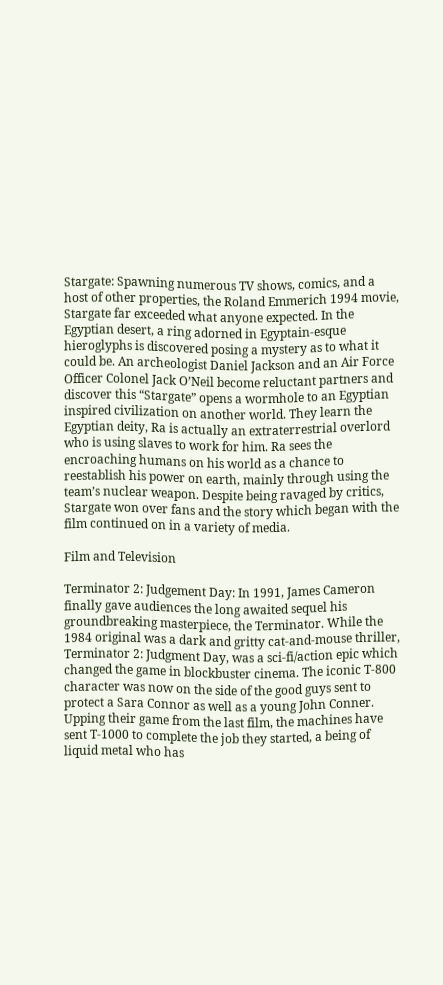Stargate: Spawning numerous TV shows, comics, and a host of other properties, the Roland Emmerich 1994 movie, Stargate far exceeded what anyone expected. In the Egyptian desert, a ring adorned in Egyptain-esque hieroglyphs is discovered posing a mystery as to what it could be. An archeologist Daniel Jackson and an Air Force Officer Colonel Jack O’Neil become reluctant partners and discover this “Stargate” opens a wormhole to an Egyptian inspired civilization on another world. They learn the Egyptian deity, Ra is actually an extraterrestrial overlord who is using slaves to work for him. Ra sees the encroaching humans on his world as a chance to reestablish his power on earth, mainly through using the team’s nuclear weapon. Despite being ravaged by critics, Stargate won over fans and the story which began with the film continued on in a variety of media.

Film and Television

Terminator 2: Judgement Day: In 1991, James Cameron finally gave audiences the long awaited sequel his groundbreaking masterpiece, the Terminator. While the 1984 original was a dark and gritty cat-and-mouse thriller, Terminator 2: Judgment Day, was a sci-fi/action epic which changed the game in blockbuster cinema. The iconic T-800 character was now on the side of the good guys sent to protect a Sara Connor as well as a young John Conner. Upping their game from the last film, the machines have sent T-1000 to complete the job they started, a being of liquid metal who has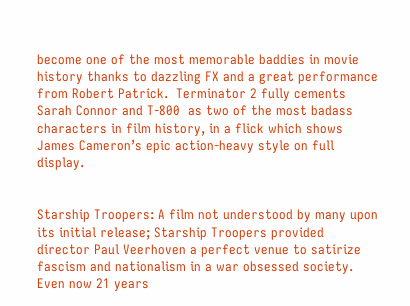become one of the most memorable baddies in movie history thanks to dazzling FX and a great performance from Robert Patrick.  Terminator 2 fully cements Sarah Connor and T-800  as two of the most badass characters in film history, in a flick which shows James Cameron’s epic action-heavy style on full display.


Starship Troopers: A film not understood by many upon its initial release; Starship Troopers provided director Paul Veerhoven a perfect venue to satirize fascism and nationalism in a war obsessed society. Even now 21 years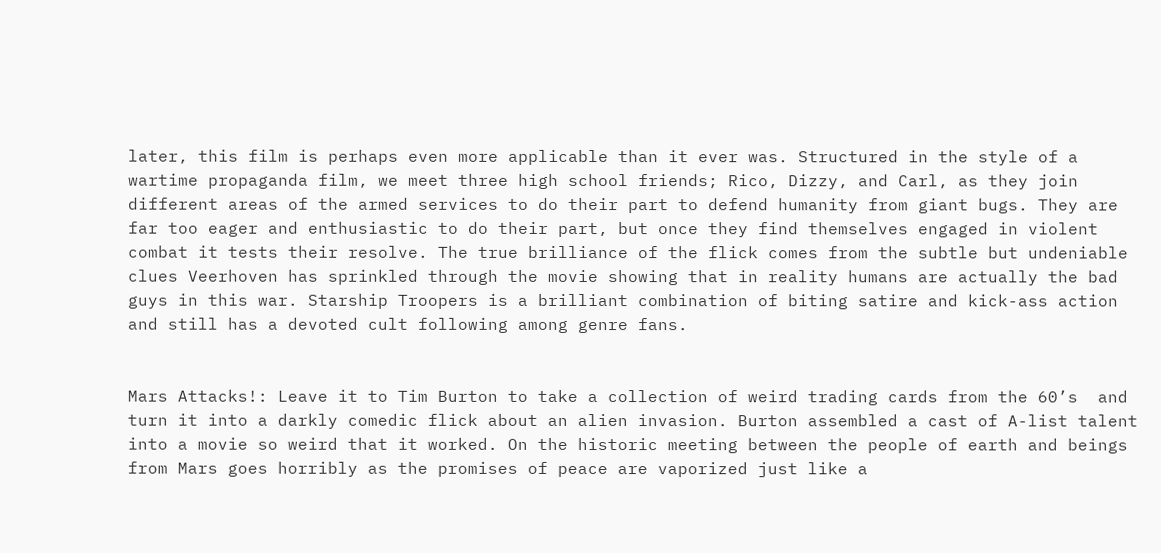later, this film is perhaps even more applicable than it ever was. Structured in the style of a wartime propaganda film, we meet three high school friends; Rico, Dizzy, and Carl, as they join different areas of the armed services to do their part to defend humanity from giant bugs. They are far too eager and enthusiastic to do their part, but once they find themselves engaged in violent combat it tests their resolve. The true brilliance of the flick comes from the subtle but undeniable clues Veerhoven has sprinkled through the movie showing that in reality humans are actually the bad guys in this war. Starship Troopers is a brilliant combination of biting satire and kick-ass action and still has a devoted cult following among genre fans.


Mars Attacks!: Leave it to Tim Burton to take a collection of weird trading cards from the 60’s  and turn it into a darkly comedic flick about an alien invasion. Burton assembled a cast of A-list talent into a movie so weird that it worked. On the historic meeting between the people of earth and beings from Mars goes horribly as the promises of peace are vaporized just like a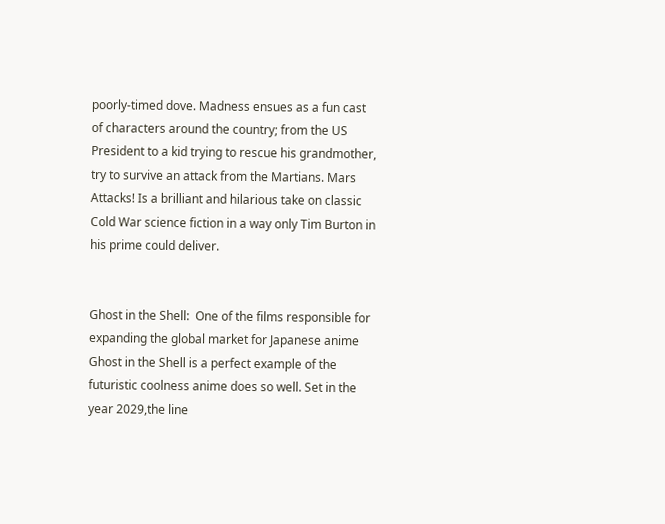poorly-timed dove. Madness ensues as a fun cast of characters around the country; from the US President to a kid trying to rescue his grandmother, try to survive an attack from the Martians. Mars Attacks! Is a brilliant and hilarious take on classic Cold War science fiction in a way only Tim Burton in his prime could deliver.


Ghost in the Shell:  One of the films responsible for expanding the global market for Japanese anime Ghost in the Shell is a perfect example of the futuristic coolness anime does so well. Set in the year 2029,the line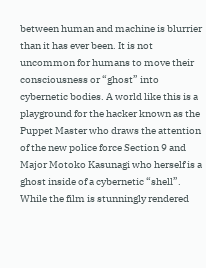between human and machine is blurrier than it has ever been. It is not uncommon for humans to move their consciousness or “ghost” into cybernetic bodies. A world like this is a playground for the hacker known as the Puppet Master who draws the attention of the new police force Section 9 and Major Motoko Kasunagi who herself is a ghost inside of a cybernetic “shell”. While the film is stunningly rendered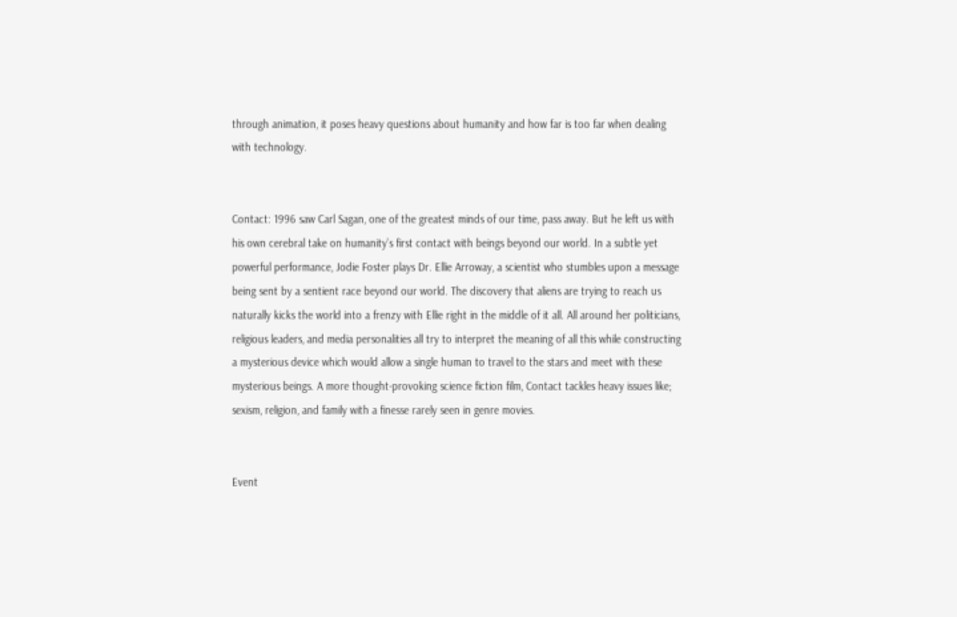through animation, it poses heavy questions about humanity and how far is too far when dealing with technology.


Contact: 1996 saw Carl Sagan, one of the greatest minds of our time, pass away. But he left us with his own cerebral take on humanity’s first contact with beings beyond our world. In a subtle yet powerful performance, Jodie Foster plays Dr. Ellie Arroway, a scientist who stumbles upon a message being sent by a sentient race beyond our world. The discovery that aliens are trying to reach us naturally kicks the world into a frenzy with Ellie right in the middle of it all. All around her politicians, religious leaders, and media personalities all try to interpret the meaning of all this while constructing a mysterious device which would allow a single human to travel to the stars and meet with these mysterious beings. A more thought-provoking science fiction film, Contact tackles heavy issues like; sexism, religion, and family with a finesse rarely seen in genre movies.


Event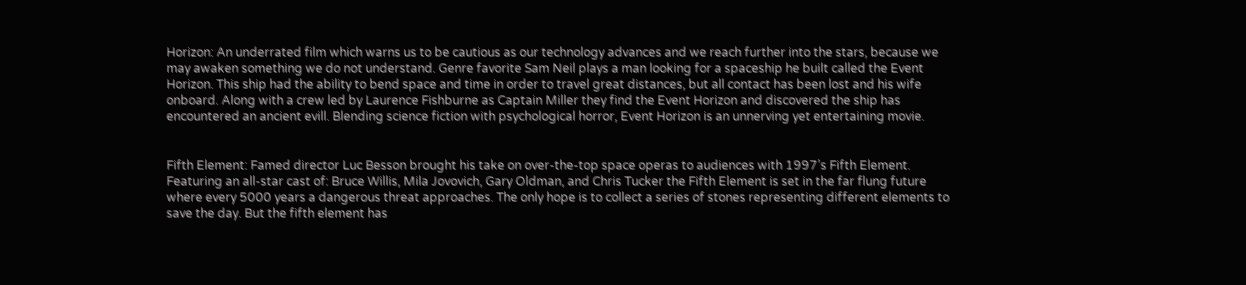Horizon: An underrated film which warns us to be cautious as our technology advances and we reach further into the stars, because we may awaken something we do not understand. Genre favorite Sam Neil plays a man looking for a spaceship he built called the Event Horizon. This ship had the ability to bend space and time in order to travel great distances, but all contact has been lost and his wife onboard. Along with a crew led by Laurence Fishburne as Captain Miller they find the Event Horizon and discovered the ship has encountered an ancient evill. Blending science fiction with psychological horror, Event Horizon is an unnerving yet entertaining movie.


Fifth Element: Famed director Luc Besson brought his take on over-the-top space operas to audiences with 1997’s Fifth Element. Featuring an all-star cast of: Bruce Willis, Mila Jovovich, Gary Oldman, and Chris Tucker the Fifth Element is set in the far flung future where every 5000 years a dangerous threat approaches. The only hope is to collect a series of stones representing different elements to save the day. But the fifth element has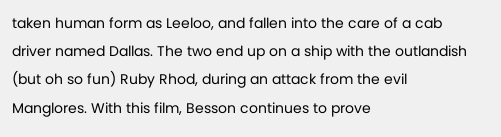taken human form as Leeloo, and fallen into the care of a cab driver named Dallas. The two end up on a ship with the outlandish (but oh so fun) Ruby Rhod, during an attack from the evil Manglores. With this film, Besson continues to prove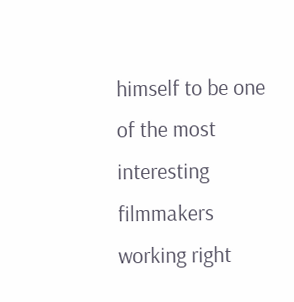himself to be one of the most interesting filmmakers working right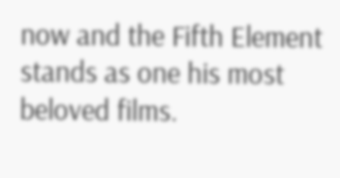now and the Fifth Element stands as one his most beloved films.